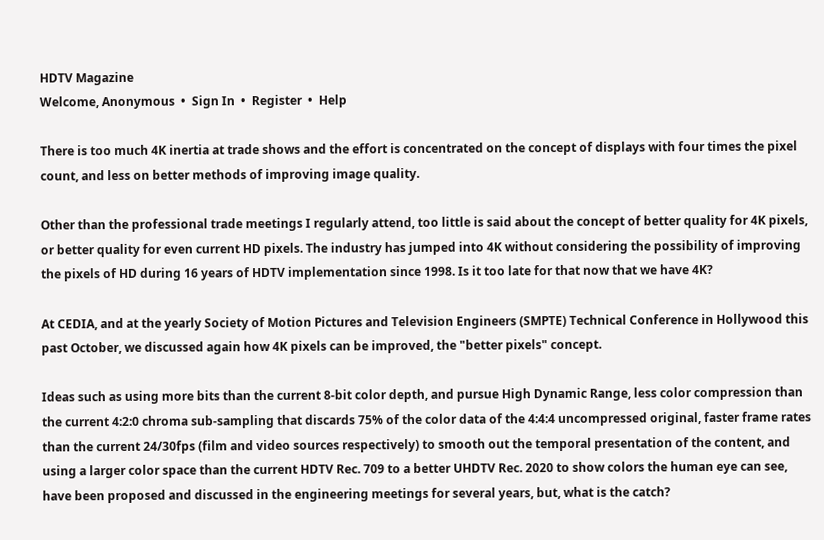HDTV Magazine
Welcome, Anonymous  •  Sign In  •  Register  •  Help

There is too much 4K inertia at trade shows and the effort is concentrated on the concept of displays with four times the pixel count, and less on better methods of improving image quality.

Other than the professional trade meetings I regularly attend, too little is said about the concept of better quality for 4K pixels, or better quality for even current HD pixels. The industry has jumped into 4K without considering the possibility of improving the pixels of HD during 16 years of HDTV implementation since 1998. Is it too late for that now that we have 4K?

At CEDIA, and at the yearly Society of Motion Pictures and Television Engineers (SMPTE) Technical Conference in Hollywood this past October, we discussed again how 4K pixels can be improved, the "better pixels" concept.

Ideas such as using more bits than the current 8-bit color depth, and pursue High Dynamic Range, less color compression than the current 4:2:0 chroma sub-sampling that discards 75% of the color data of the 4:4:4 uncompressed original, faster frame rates than the current 24/30fps (film and video sources respectively) to smooth out the temporal presentation of the content, and using a larger color space than the current HDTV Rec. 709 to a better UHDTV Rec. 2020 to show colors the human eye can see, have been proposed and discussed in the engineering meetings for several years, but, what is the catch?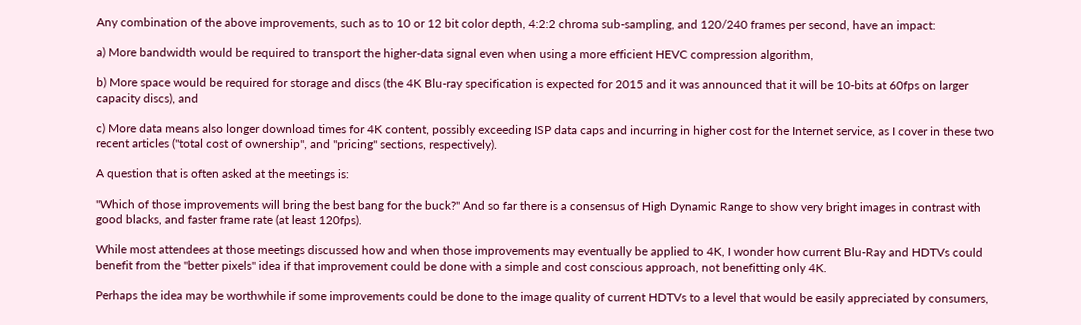Any combination of the above improvements, such as to 10 or 12 bit color depth, 4:2:2 chroma sub-sampling, and 120/240 frames per second, have an impact:

a) More bandwidth would be required to transport the higher-data signal even when using a more efficient HEVC compression algorithm,

b) More space would be required for storage and discs (the 4K Blu-ray specification is expected for 2015 and it was announced that it will be 10-bits at 60fps on larger capacity discs), and

c) More data means also longer download times for 4K content, possibly exceeding ISP data caps and incurring in higher cost for the Internet service, as I cover in these two recent articles ("total cost of ownership", and "pricing" sections, respectively).

A question that is often asked at the meetings is:

"Which of those improvements will bring the best bang for the buck?" And so far there is a consensus of High Dynamic Range to show very bright images in contrast with good blacks, and faster frame rate (at least 120fps).

While most attendees at those meetings discussed how and when those improvements may eventually be applied to 4K, I wonder how current Blu-Ray and HDTVs could benefit from the "better pixels" idea if that improvement could be done with a simple and cost conscious approach, not benefitting only 4K.

Perhaps the idea may be worthwhile if some improvements could be done to the image quality of current HDTVs to a level that would be easily appreciated by consumers,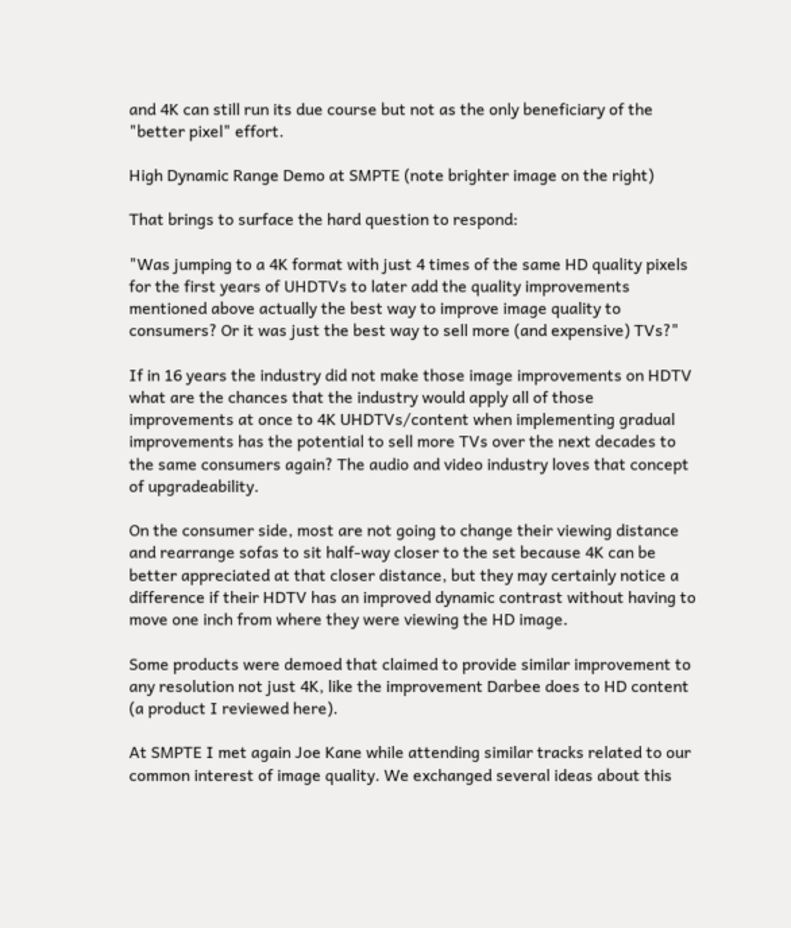and 4K can still run its due course but not as the only beneficiary of the "better pixel" effort.

High Dynamic Range Demo at SMPTE (note brighter image on the right)

That brings to surface the hard question to respond:

"Was jumping to a 4K format with just 4 times of the same HD quality pixels for the first years of UHDTVs to later add the quality improvements mentioned above actually the best way to improve image quality to consumers? Or it was just the best way to sell more (and expensive) TVs?"

If in 16 years the industry did not make those image improvements on HDTV what are the chances that the industry would apply all of those improvements at once to 4K UHDTVs/content when implementing gradual improvements has the potential to sell more TVs over the next decades to the same consumers again? The audio and video industry loves that concept of upgradeability.

On the consumer side, most are not going to change their viewing distance and rearrange sofas to sit half-way closer to the set because 4K can be better appreciated at that closer distance, but they may certainly notice a difference if their HDTV has an improved dynamic contrast without having to move one inch from where they were viewing the HD image.

Some products were demoed that claimed to provide similar improvement to any resolution not just 4K, like the improvement Darbee does to HD content (a product I reviewed here).

At SMPTE I met again Joe Kane while attending similar tracks related to our common interest of image quality. We exchanged several ideas about this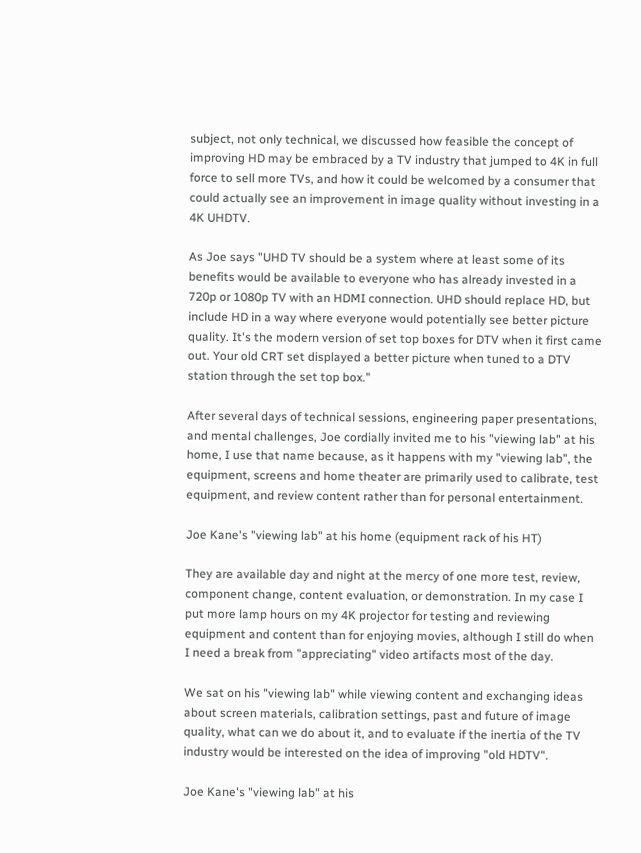subject, not only technical, we discussed how feasible the concept of improving HD may be embraced by a TV industry that jumped to 4K in full force to sell more TVs, and how it could be welcomed by a consumer that could actually see an improvement in image quality without investing in a 4K UHDTV.

As Joe says "UHD TV should be a system where at least some of its benefits would be available to everyone who has already invested in a 720p or 1080p TV with an HDMI connection. UHD should replace HD, but include HD in a way where everyone would potentially see better picture quality. It's the modern version of set top boxes for DTV when it first came out. Your old CRT set displayed a better picture when tuned to a DTV station through the set top box."

After several days of technical sessions, engineering paper presentations, and mental challenges, Joe cordially invited me to his "viewing lab" at his home, I use that name because, as it happens with my "viewing lab", the equipment, screens and home theater are primarily used to calibrate, test equipment, and review content rather than for personal entertainment.

Joe Kane's "viewing lab" at his home (equipment rack of his HT)

They are available day and night at the mercy of one more test, review, component change, content evaluation, or demonstration. In my case I put more lamp hours on my 4K projector for testing and reviewing equipment and content than for enjoying movies, although I still do when I need a break from "appreciating" video artifacts most of the day.

We sat on his "viewing lab" while viewing content and exchanging ideas about screen materials, calibration settings, past and future of image quality, what can we do about it, and to evaluate if the inertia of the TV industry would be interested on the idea of improving "old HDTV".

Joe Kane's "viewing lab" at his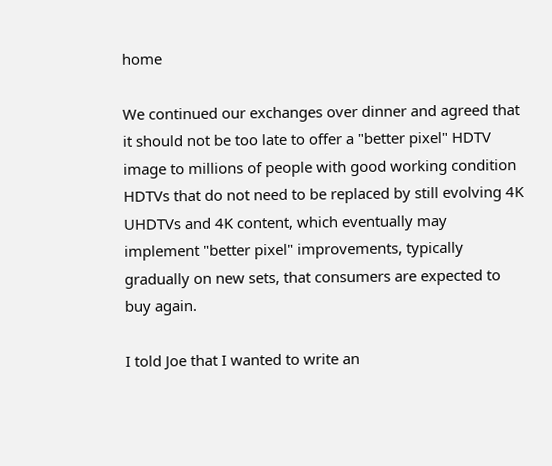home

We continued our exchanges over dinner and agreed that it should not be too late to offer a "better pixel" HDTV image to millions of people with good working condition HDTVs that do not need to be replaced by still evolving 4K UHDTVs and 4K content, which eventually may implement "better pixel" improvements, typically gradually on new sets, that consumers are expected to buy again.

I told Joe that I wanted to write an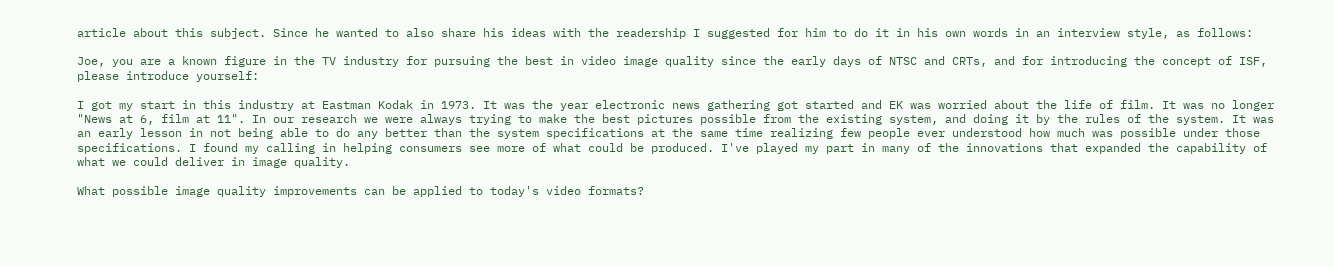article about this subject. Since he wanted to also share his ideas with the readership I suggested for him to do it in his own words in an interview style, as follows:

Joe, you are a known figure in the TV industry for pursuing the best in video image quality since the early days of NTSC and CRTs, and for introducing the concept of ISF, please introduce yourself:

I got my start in this industry at Eastman Kodak in 1973. It was the year electronic news gathering got started and EK was worried about the life of film. It was no longer "News at 6, film at 11". In our research we were always trying to make the best pictures possible from the existing system, and doing it by the rules of the system. It was an early lesson in not being able to do any better than the system specifications at the same time realizing few people ever understood how much was possible under those specifications. I found my calling in helping consumers see more of what could be produced. I've played my part in many of the innovations that expanded the capability of what we could deliver in image quality.

What possible image quality improvements can be applied to today's video formats?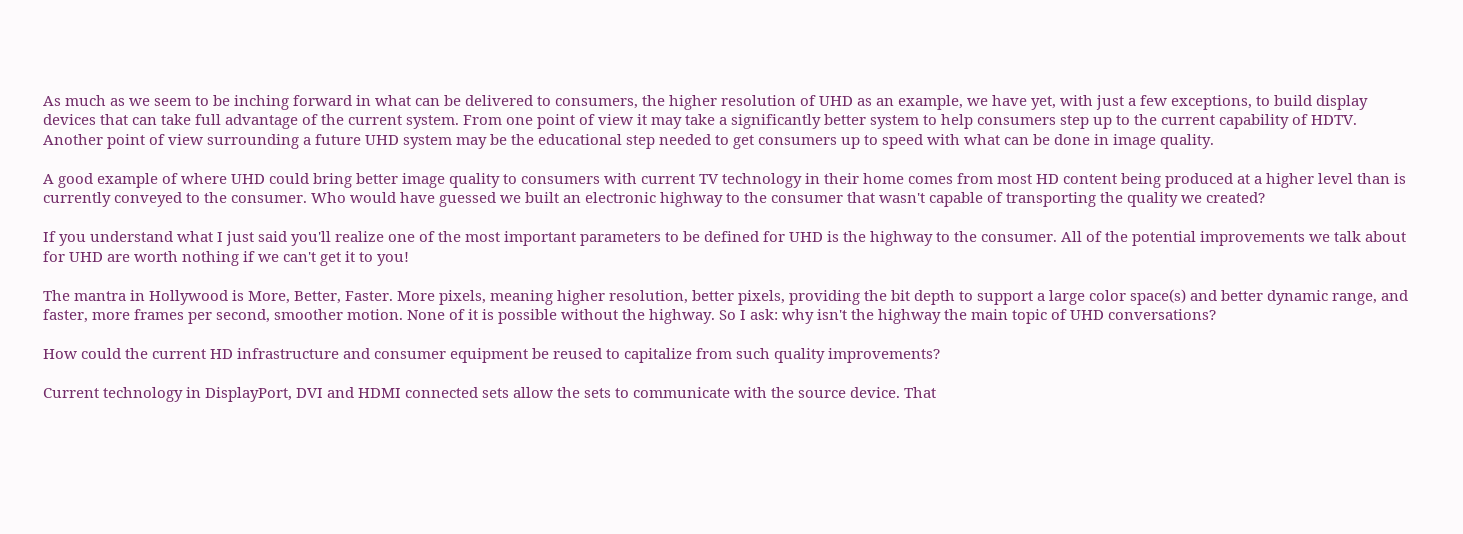As much as we seem to be inching forward in what can be delivered to consumers, the higher resolution of UHD as an example, we have yet, with just a few exceptions, to build display devices that can take full advantage of the current system. From one point of view it may take a significantly better system to help consumers step up to the current capability of HDTV. Another point of view surrounding a future UHD system may be the educational step needed to get consumers up to speed with what can be done in image quality.

A good example of where UHD could bring better image quality to consumers with current TV technology in their home comes from most HD content being produced at a higher level than is currently conveyed to the consumer. Who would have guessed we built an electronic highway to the consumer that wasn't capable of transporting the quality we created?

If you understand what I just said you'll realize one of the most important parameters to be defined for UHD is the highway to the consumer. All of the potential improvements we talk about for UHD are worth nothing if we can't get it to you!

The mantra in Hollywood is More, Better, Faster. More pixels, meaning higher resolution, better pixels, providing the bit depth to support a large color space(s) and better dynamic range, and faster, more frames per second, smoother motion. None of it is possible without the highway. So I ask: why isn't the highway the main topic of UHD conversations?

How could the current HD infrastructure and consumer equipment be reused to capitalize from such quality improvements?

Current technology in DisplayPort, DVI and HDMI connected sets allow the sets to communicate with the source device. That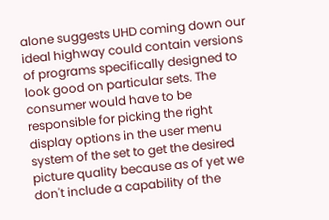alone suggests UHD coming down our ideal highway could contain versions of programs specifically designed to look good on particular sets. The consumer would have to be responsible for picking the right display options in the user menu system of the set to get the desired picture quality because as of yet we don't include a capability of the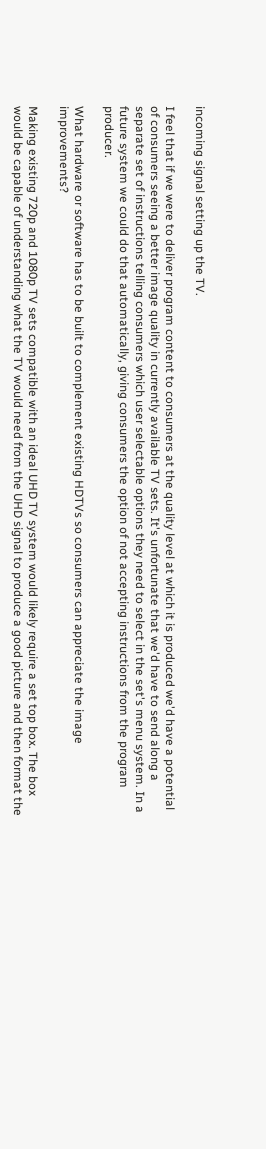incoming signal setting up the TV.

I feel that if we were to deliver program content to consumers at the quality level at which it is produced we'd have a potential of consumers seeing a better image quality in currently available TV sets. It's unfortunate that we'd have to send along a separate set of instructions telling consumers which user selectable options they need to select in the set's menu system. In a future system we could do that automatically, giving consumers the option of not accepting instructions from the program producer.

What hardware or software has to be built to complement existing HDTVs so consumers can appreciate the image improvements?

Making existing 720p and 1080p TV sets compatible with an ideal UHD TV system would likely require a set top box. The box would be capable of understanding what the TV would need from the UHD signal to produce a good picture and then format the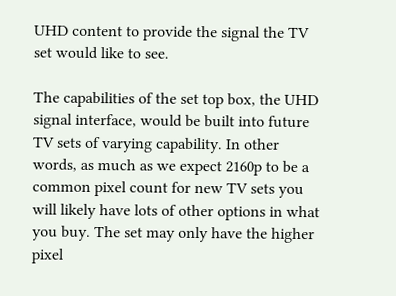UHD content to provide the signal the TV set would like to see.

The capabilities of the set top box, the UHD signal interface, would be built into future TV sets of varying capability. In other words, as much as we expect 2160p to be a common pixel count for new TV sets you will likely have lots of other options in what you buy. The set may only have the higher pixel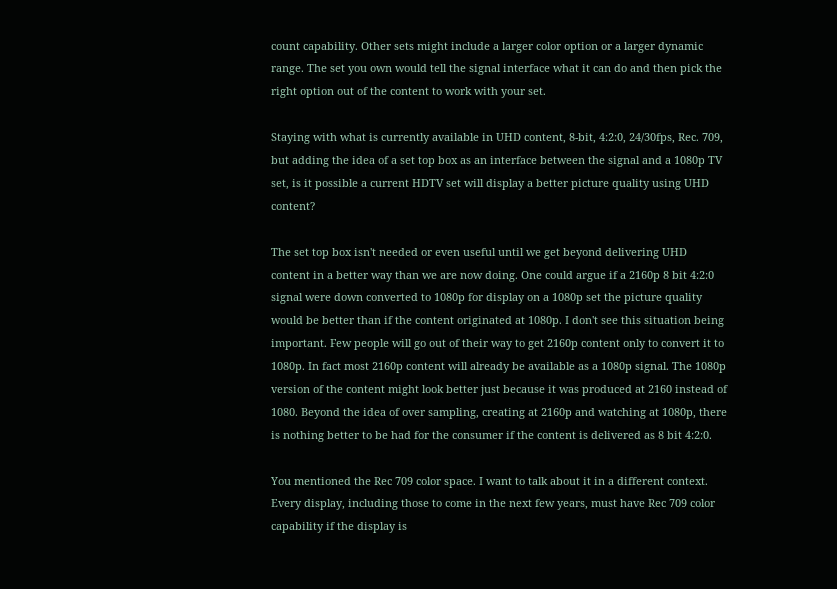count capability. Other sets might include a larger color option or a larger dynamic range. The set you own would tell the signal interface what it can do and then pick the right option out of the content to work with your set.

Staying with what is currently available in UHD content, 8-bit, 4:2:0, 24/30fps, Rec. 709, but adding the idea of a set top box as an interface between the signal and a 1080p TV set, is it possible a current HDTV set will display a better picture quality using UHD content?

The set top box isn't needed or even useful until we get beyond delivering UHD content in a better way than we are now doing. One could argue if a 2160p 8 bit 4:2:0 signal were down converted to 1080p for display on a 1080p set the picture quality would be better than if the content originated at 1080p. I don't see this situation being important. Few people will go out of their way to get 2160p content only to convert it to 1080p. In fact most 2160p content will already be available as a 1080p signal. The 1080p version of the content might look better just because it was produced at 2160 instead of 1080. Beyond the idea of over sampling, creating at 2160p and watching at 1080p, there is nothing better to be had for the consumer if the content is delivered as 8 bit 4:2:0.

You mentioned the Rec 709 color space. I want to talk about it in a different context. Every display, including those to come in the next few years, must have Rec 709 color capability if the display is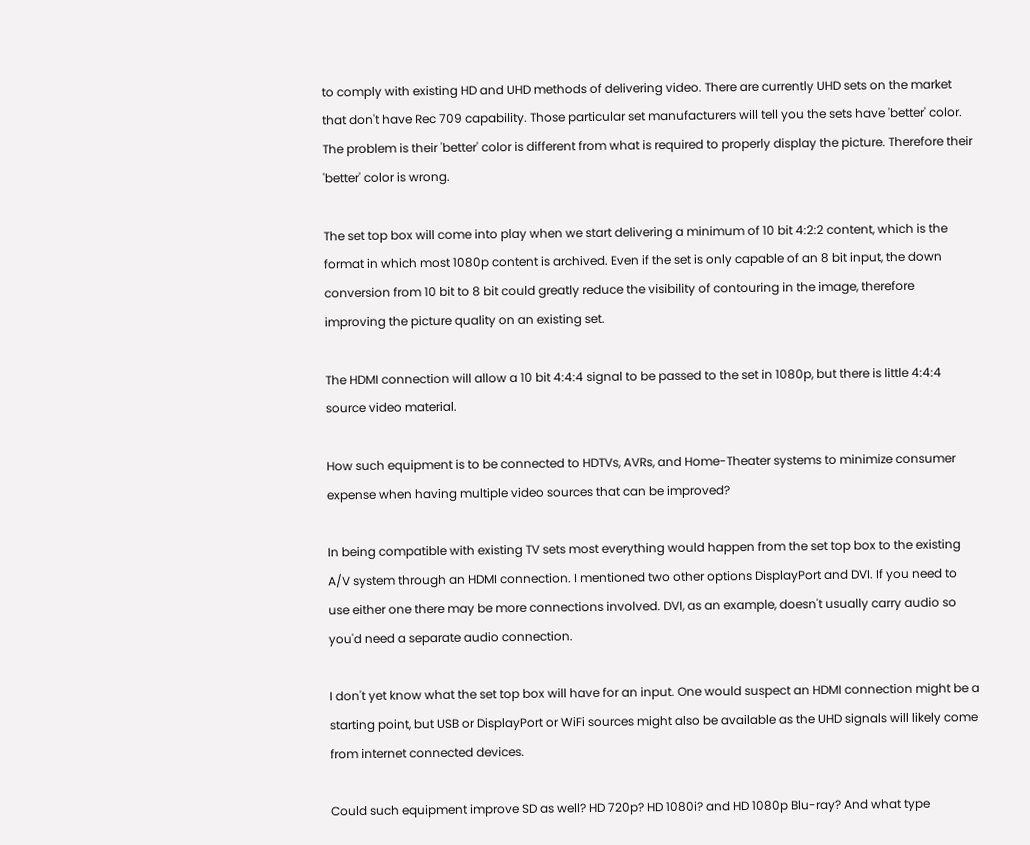to comply with existing HD and UHD methods of delivering video. There are currently UHD sets on the market that don't have Rec 709 capability. Those particular set manufacturers will tell you the sets have 'better' color. The problem is their 'better' color is different from what is required to properly display the picture. Therefore their 'better' color is wrong.

The set top box will come into play when we start delivering a minimum of 10 bit 4:2:2 content, which is the format in which most 1080p content is archived. Even if the set is only capable of an 8 bit input, the down conversion from 10 bit to 8 bit could greatly reduce the visibility of contouring in the image, therefore improving the picture quality on an existing set.

The HDMI connection will allow a 10 bit 4:4:4 signal to be passed to the set in 1080p, but there is little 4:4:4 source video material.

How such equipment is to be connected to HDTVs, AVRs, and Home-Theater systems to minimize consumer expense when having multiple video sources that can be improved?

In being compatible with existing TV sets most everything would happen from the set top box to the existing A/V system through an HDMI connection. I mentioned two other options DisplayPort and DVI. If you need to use either one there may be more connections involved. DVI, as an example, doesn't usually carry audio so you'd need a separate audio connection.

I don't yet know what the set top box will have for an input. One would suspect an HDMI connection might be a starting point, but USB or DisplayPort or WiFi sources might also be available as the UHD signals will likely come from internet connected devices.

Could such equipment improve SD as well? HD 720p? HD 1080i? and HD 1080p Blu-ray? And what type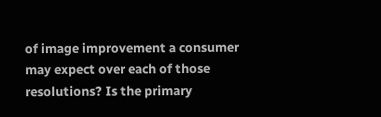of image improvement a consumer may expect over each of those resolutions? Is the primary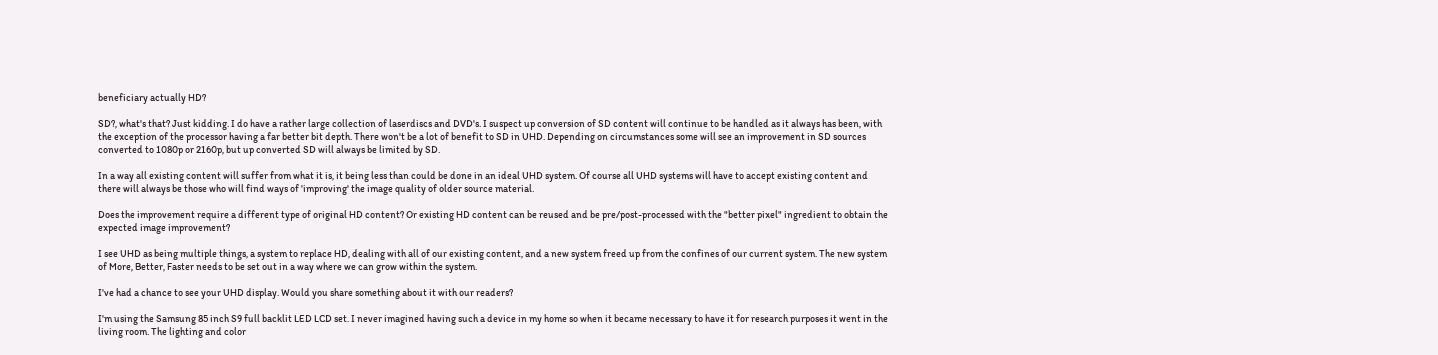beneficiary actually HD?

SD?, what's that? Just kidding. I do have a rather large collection of laserdiscs and DVD's. I suspect up conversion of SD content will continue to be handled as it always has been, with the exception of the processor having a far better bit depth. There won't be a lot of benefit to SD in UHD. Depending on circumstances some will see an improvement in SD sources converted to 1080p or 2160p, but up converted SD will always be limited by SD.

In a way all existing content will suffer from what it is, it being less than could be done in an ideal UHD system. Of course all UHD systems will have to accept existing content and there will always be those who will find ways of 'improving' the image quality of older source material.

Does the improvement require a different type of original HD content? Or existing HD content can be reused and be pre/post-processed with the "better pixel" ingredient to obtain the expected image improvement?

I see UHD as being multiple things, a system to replace HD, dealing with all of our existing content, and a new system freed up from the confines of our current system. The new system of More, Better, Faster needs to be set out in a way where we can grow within the system.

I've had a chance to see your UHD display. Would you share something about it with our readers?

I'm using the Samsung 85 inch S9 full backlit LED LCD set. I never imagined having such a device in my home so when it became necessary to have it for research purposes it went in the living room. The lighting and color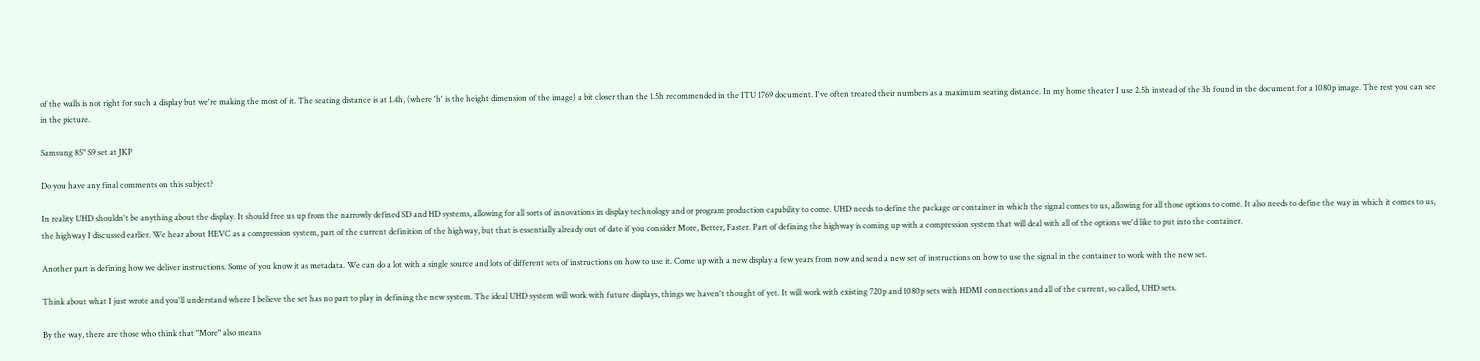of the walls is not right for such a display but we're making the most of it. The seating distance is at 1.4h, (where 'h' is the height dimension of the image) a bit closer than the 1.5h recommended in the ITU 1769 document. I've often treated their numbers as a maximum seating distance. In my home theater I use 2.5h instead of the 3h found in the document for a 1080p image. The rest you can see in the picture.

Samsung 85" S9 set at JKP

Do you have any final comments on this subject?

In reality UHD shouldn't be anything about the display. It should free us up from the narrowly defined SD and HD systems, allowing for all sorts of innovations in display technology and or program production capability to come. UHD needs to define the package or container in which the signal comes to us, allowing for all those options to come. It also needs to define the way in which it comes to us, the highway I discussed earlier. We hear about HEVC as a compression system, part of the current definition of the highway, but that is essentially already out of date if you consider More, Better, Faster. Part of defining the highway is coming up with a compression system that will deal with all of the options we'd like to put into the container.

Another part is defining how we deliver instructions. Some of you know it as metadata. We can do a lot with a single source and lots of different sets of instructions on how to use it. Come up with a new display a few years from now and send a new set of instructions on how to use the signal in the container to work with the new set.

Think about what I just wrote and you'll understand where I believe the set has no part to play in defining the new system. The ideal UHD system will work with future displays, things we haven't thought of yet. It will work with existing 720p and 1080p sets with HDMI connections and all of the current, so called, UHD sets.

By the way, there are those who think that "More" also means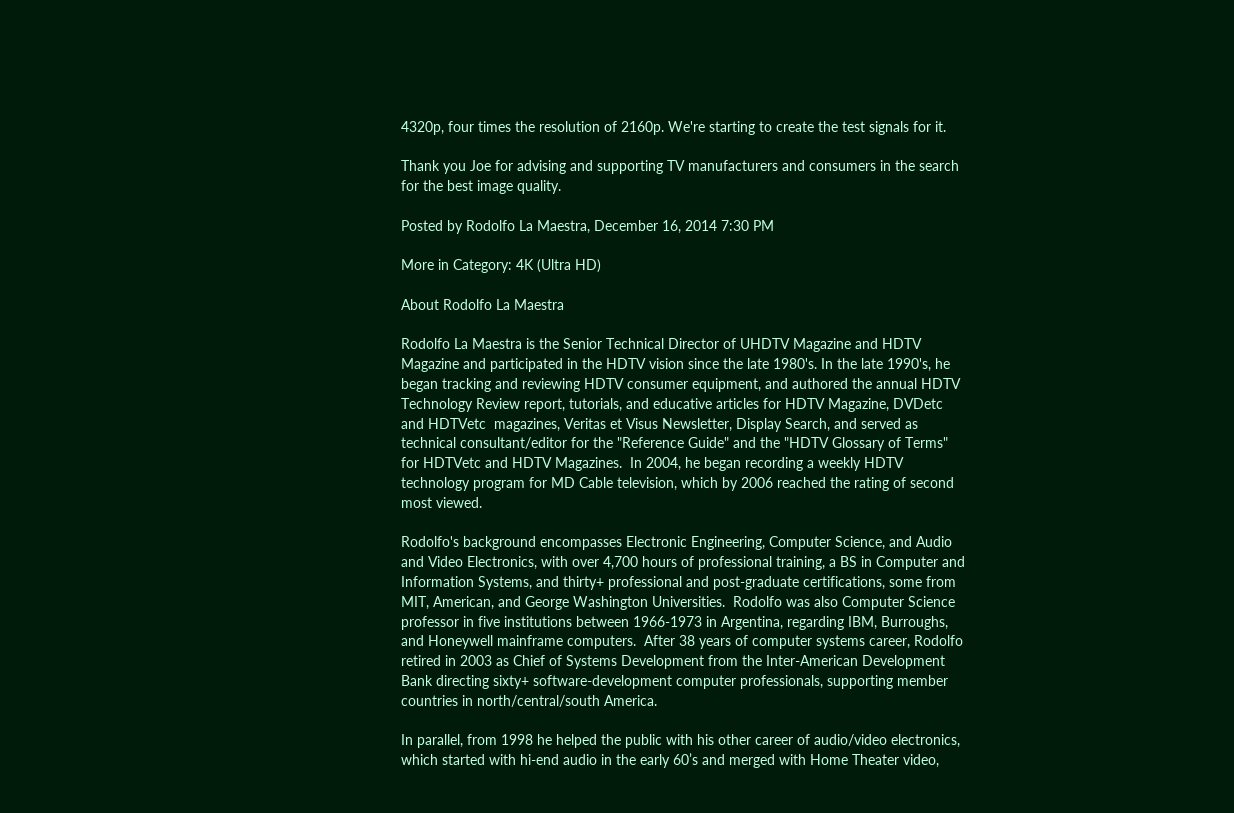4320p, four times the resolution of 2160p. We're starting to create the test signals for it.

Thank you Joe for advising and supporting TV manufacturers and consumers in the search for the best image quality.

Posted by Rodolfo La Maestra, December 16, 2014 7:30 PM

More in Category: 4K (Ultra HD)

About Rodolfo La Maestra

Rodolfo La Maestra is the Senior Technical Director of UHDTV Magazine and HDTV Magazine and participated in the HDTV vision since the late 1980's. In the late 1990's, he began tracking and reviewing HDTV consumer equipment, and authored the annual HDTV Technology Review report, tutorials, and educative articles for HDTV Magazine, DVDetc and HDTVetc  magazines, Veritas et Visus Newsletter, Display Search, and served as technical consultant/editor for the "Reference Guide" and the "HDTV Glossary of Terms" for HDTVetc and HDTV Magazines.  In 2004, he began recording a weekly HDTV technology program for MD Cable television, which by 2006 reached the rating of second most viewed.

Rodolfo's background encompasses Electronic Engineering, Computer Science, and Audio and Video Electronics, with over 4,700 hours of professional training, a BS in Computer and Information Systems, and thirty+ professional and post-graduate certifications, some from MIT, American, and George Washington Universities.  Rodolfo was also Computer Science professor in five institutions between 1966-1973 in Argentina, regarding IBM, Burroughs, and Honeywell mainframe computers.  After 38 years of computer systems career, Rodolfo retired in 2003 as Chief of Systems Development from the Inter-American Development Bank directing sixty+ software-development computer professionals, supporting member countries in north/central/south America.

In parallel, from 1998 he helped the public with his other career of audio/video electronics, which started with hi-end audio in the early 60’s and merged with Home Theater video,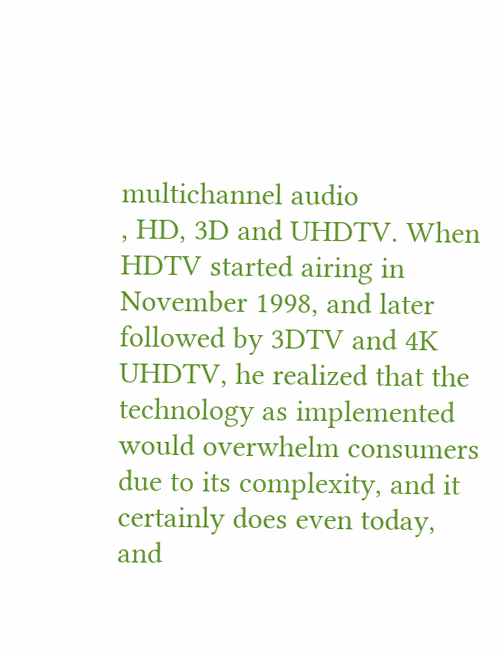multichannel audio
, HD, 3D and UHDTV. When HDTV started airing in November 1998, and later followed by 3DTV and 4K UHDTV, he realized that the technology as implemented would overwhelm consumers due to its complexity, and it certainly does even today, and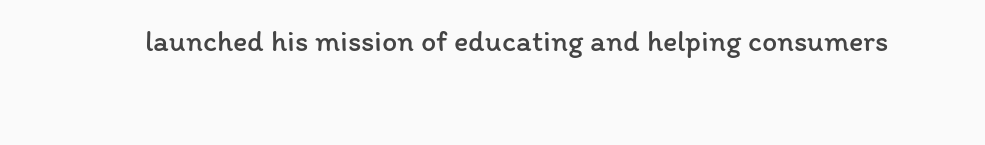launched his mission of educating and helping consumers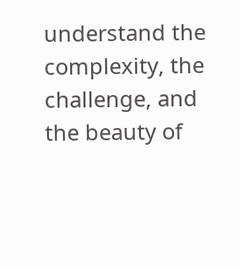understand the complexity, the challenge, and the beauty of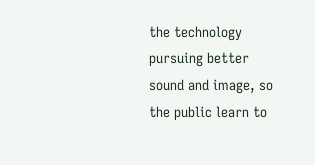the technology pursuing better sound and image, so the public learn to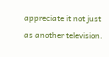appreciate it not just as another television.